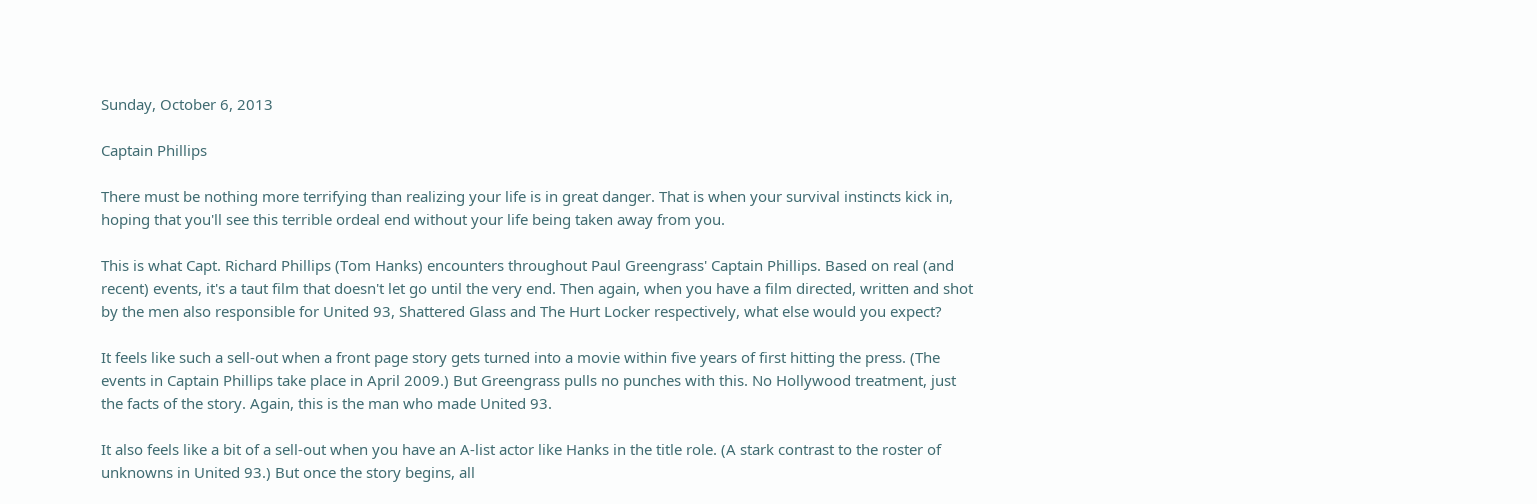Sunday, October 6, 2013

Captain Phillips

There must be nothing more terrifying than realizing your life is in great danger. That is when your survival instincts kick in, hoping that you'll see this terrible ordeal end without your life being taken away from you.

This is what Capt. Richard Phillips (Tom Hanks) encounters throughout Paul Greengrass' Captain Phillips. Based on real (and recent) events, it's a taut film that doesn't let go until the very end. Then again, when you have a film directed, written and shot by the men also responsible for United 93, Shattered Glass and The Hurt Locker respectively, what else would you expect?

It feels like such a sell-out when a front page story gets turned into a movie within five years of first hitting the press. (The events in Captain Phillips take place in April 2009.) But Greengrass pulls no punches with this. No Hollywood treatment, just the facts of the story. Again, this is the man who made United 93.

It also feels like a bit of a sell-out when you have an A-list actor like Hanks in the title role. (A stark contrast to the roster of unknowns in United 93.) But once the story begins, all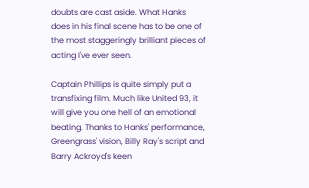doubts are cast aside. What Hanks does in his final scene has to be one of the most staggeringly brilliant pieces of acting I've ever seen.

Captain Phillips is quite simply put a transfixing film. Much like United 93, it will give you one hell of an emotional beating. Thanks to Hanks' performance, Greengrass' vision, Billy Ray's script and Barry Ackroyd's keen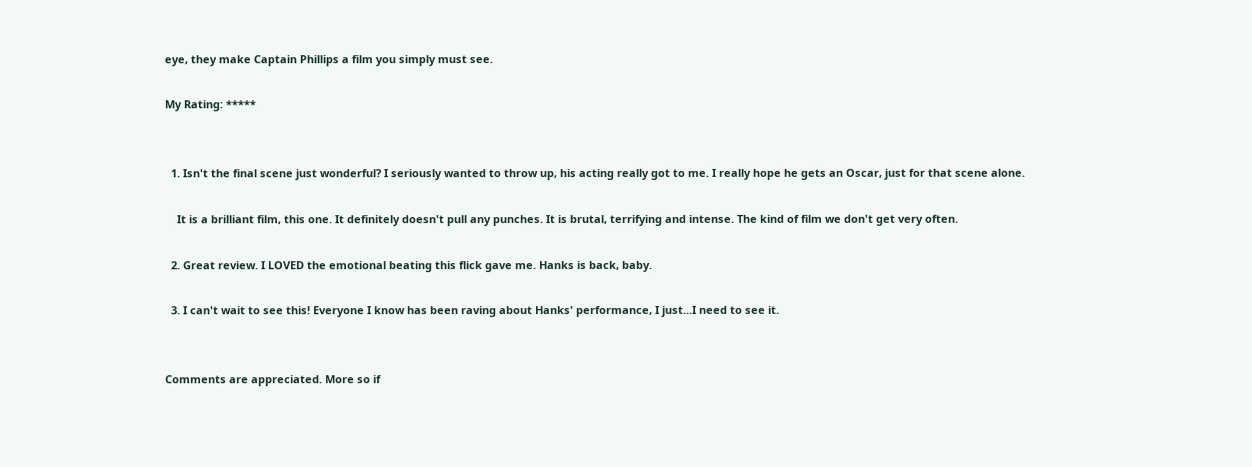eye, they make Captain Phillips a film you simply must see.

My Rating: *****


  1. Isn't the final scene just wonderful? I seriously wanted to throw up, his acting really got to me. I really hope he gets an Oscar, just for that scene alone.

    It is a brilliant film, this one. It definitely doesn't pull any punches. It is brutal, terrifying and intense. The kind of film we don't get very often.

  2. Great review. I LOVED the emotional beating this flick gave me. Hanks is back, baby.

  3. I can't wait to see this! Everyone I know has been raving about Hanks' performance, I just...I need to see it.


Comments are appreciated. More so if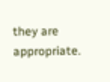they are appropriate.